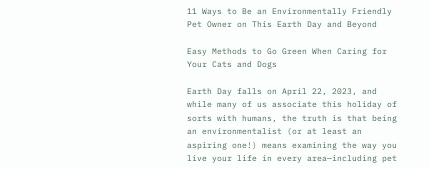11 Ways to Be an Environmentally Friendly Pet Owner on This Earth Day and Beyond

Easy Methods to Go Green When Caring for Your Cats and Dogs

Earth Day falls on April 22, 2023, and while many of us associate this holiday of sorts with humans, the truth is that being an environmentalist (or at least an aspiring one!) means examining the way you live your life in every area—including pet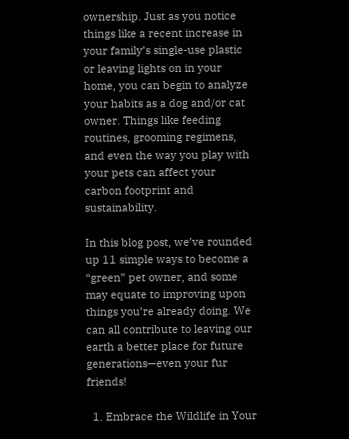ownership. Just as you notice things like a recent increase in your family’s single-use plastic or leaving lights on in your home, you can begin to analyze your habits as a dog and/or cat owner. Things like feeding routines, grooming regimens, and even the way you play with your pets can affect your carbon footprint and sustainability.

In this blog post, we’ve rounded up 11 simple ways to become a “green” pet owner, and some may equate to improving upon things you’re already doing. We can all contribute to leaving our earth a better place for future generations—even your fur friends!

  1. Embrace the Wildlife in Your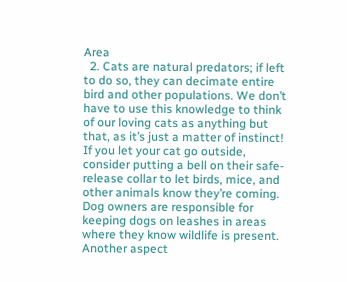Area
  2. Cats are natural predators; if left to do so, they can decimate entire bird and other populations. We don’t have to use this knowledge to think of our loving cats as anything but that, as it’s just a matter of instinct! If you let your cat go outside, consider putting a bell on their safe-release collar to let birds, mice, and other animals know they’re coming. Dog owners are responsible for keeping dogs on leashes in areas where they know wildlife is present. Another aspect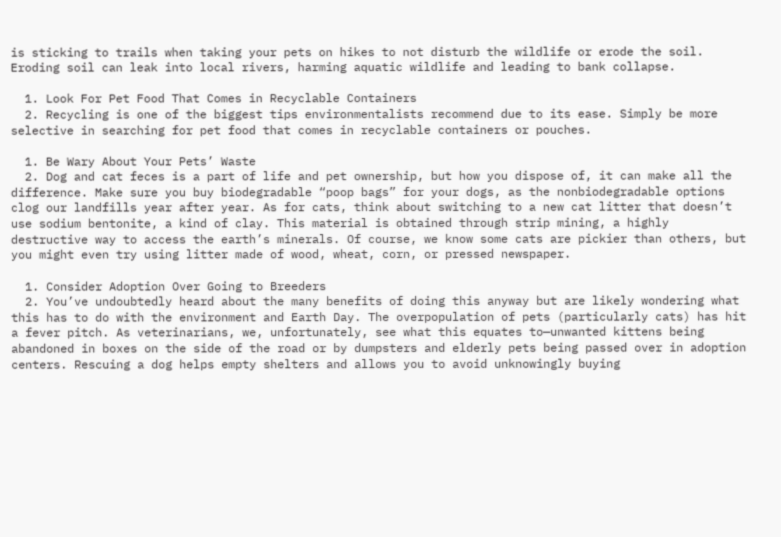is sticking to trails when taking your pets on hikes to not disturb the wildlife or erode the soil. Eroding soil can leak into local rivers, harming aquatic wildlife and leading to bank collapse.

  1. Look For Pet Food That Comes in Recyclable Containers
  2. Recycling is one of the biggest tips environmentalists recommend due to its ease. Simply be more selective in searching for pet food that comes in recyclable containers or pouches.

  1. Be Wary About Your Pets’ Waste
  2. Dog and cat feces is a part of life and pet ownership, but how you dispose of, it can make all the difference. Make sure you buy biodegradable “poop bags” for your dogs, as the nonbiodegradable options clog our landfills year after year. As for cats, think about switching to a new cat litter that doesn’t use sodium bentonite, a kind of clay. This material is obtained through strip mining, a highly destructive way to access the earth’s minerals. Of course, we know some cats are pickier than others, but you might even try using litter made of wood, wheat, corn, or pressed newspaper.

  1. Consider Adoption Over Going to Breeders
  2. You’ve undoubtedly heard about the many benefits of doing this anyway but are likely wondering what this has to do with the environment and Earth Day. The overpopulation of pets (particularly cats) has hit a fever pitch. As veterinarians, we, unfortunately, see what this equates to—unwanted kittens being abandoned in boxes on the side of the road or by dumpsters and elderly pets being passed over in adoption centers. Rescuing a dog helps empty shelters and allows you to avoid unknowingly buying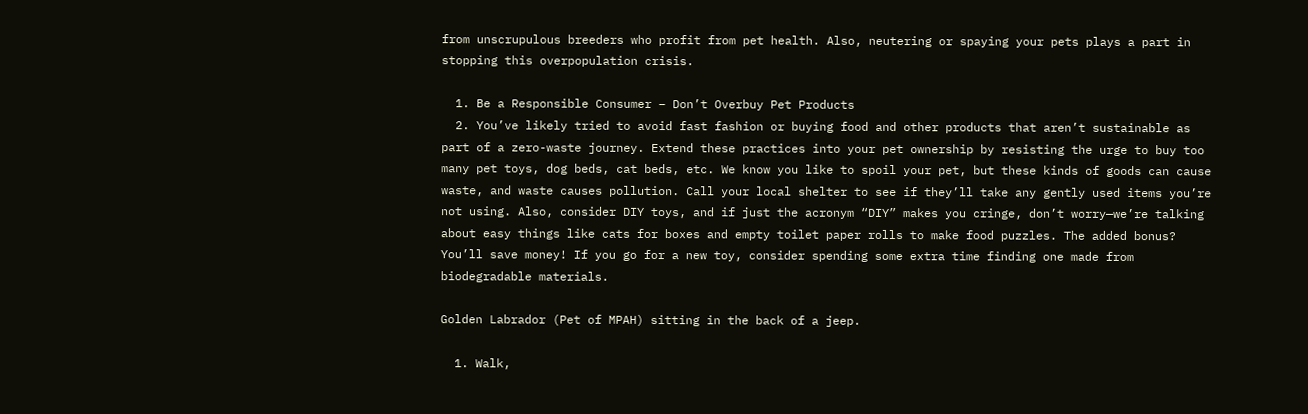from unscrupulous breeders who profit from pet health. Also, neutering or spaying your pets plays a part in stopping this overpopulation crisis.

  1. Be a Responsible Consumer – Don’t Overbuy Pet Products
  2. You’ve likely tried to avoid fast fashion or buying food and other products that aren’t sustainable as part of a zero-waste journey. Extend these practices into your pet ownership by resisting the urge to buy too many pet toys, dog beds, cat beds, etc. We know you like to spoil your pet, but these kinds of goods can cause waste, and waste causes pollution. Call your local shelter to see if they’ll take any gently used items you’re not using. Also, consider DIY toys, and if just the acronym “DIY” makes you cringe, don’t worry—we’re talking about easy things like cats for boxes and empty toilet paper rolls to make food puzzles. The added bonus? You’ll save money! If you go for a new toy, consider spending some extra time finding one made from biodegradable materials.

Golden Labrador (Pet of MPAH) sitting in the back of a jeep.

  1. Walk,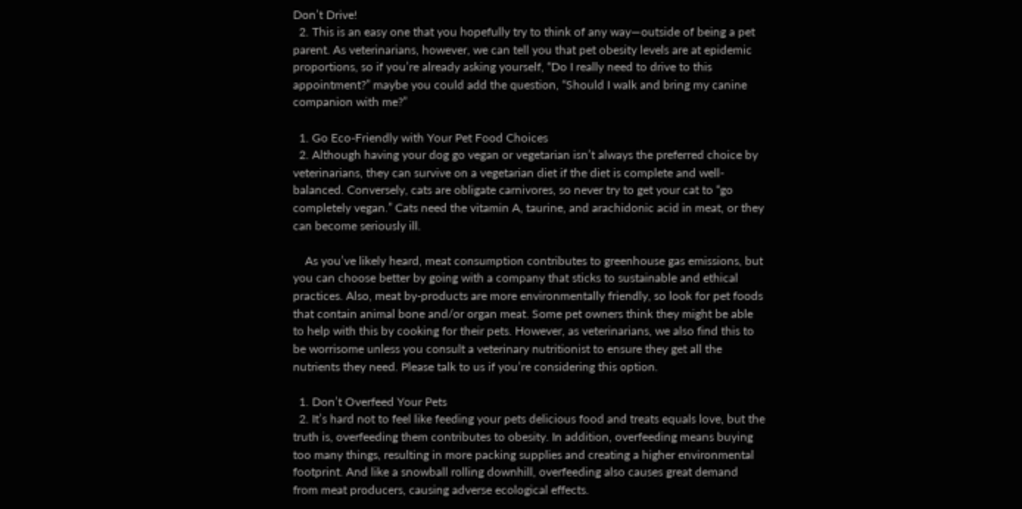Don’t Drive!
  2. This is an easy one that you hopefully try to think of any way—outside of being a pet parent. As veterinarians, however, we can tell you that pet obesity levels are at epidemic proportions, so if you’re already asking yourself, “Do I really need to drive to this appointment?” maybe you could add the question, “Should I walk and bring my canine companion with me?”

  1. Go Eco-Friendly with Your Pet Food Choices
  2. Although having your dog go vegan or vegetarian isn’t always the preferred choice by veterinarians, they can survive on a vegetarian diet if the diet is complete and well-balanced. Conversely, cats are obligate carnivores, so never try to get your cat to “go completely vegan.” Cats need the vitamin A, taurine, and arachidonic acid in meat, or they can become seriously ill.

    As you’ve likely heard, meat consumption contributes to greenhouse gas emissions, but you can choose better by going with a company that sticks to sustainable and ethical practices. Also, meat by-products are more environmentally friendly, so look for pet foods that contain animal bone and/or organ meat. Some pet owners think they might be able to help with this by cooking for their pets. However, as veterinarians, we also find this to be worrisome unless you consult a veterinary nutritionist to ensure they get all the nutrients they need. Please talk to us if you’re considering this option.

  1. Don’t Overfeed Your Pets
  2. It’s hard not to feel like feeding your pets delicious food and treats equals love, but the truth is, overfeeding them contributes to obesity. In addition, overfeeding means buying too many things, resulting in more packing supplies and creating a higher environmental footprint. And like a snowball rolling downhill, overfeeding also causes great demand from meat producers, causing adverse ecological effects.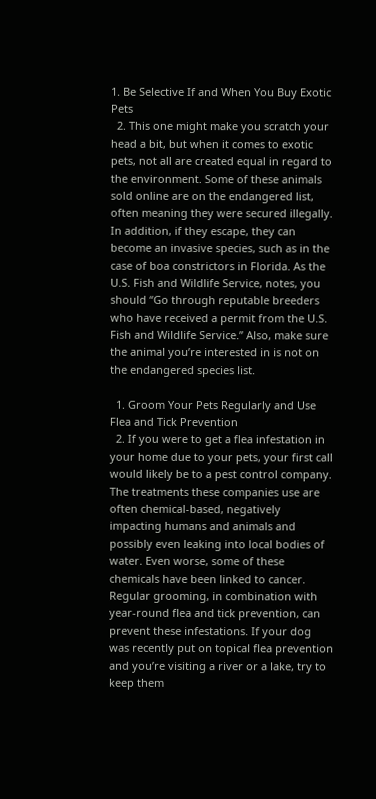1. Be Selective If and When You Buy Exotic Pets
  2. This one might make you scratch your head a bit, but when it comes to exotic pets, not all are created equal in regard to the environment. Some of these animals sold online are on the endangered list, often meaning they were secured illegally. In addition, if they escape, they can become an invasive species, such as in the case of boa constrictors in Florida. As the U.S. Fish and Wildlife Service, notes, you should “Go through reputable breeders who have received a permit from the U.S. Fish and Wildlife Service.” Also, make sure the animal you’re interested in is not on the endangered species list.

  1. Groom Your Pets Regularly and Use Flea and Tick Prevention
  2. If you were to get a flea infestation in your home due to your pets, your first call would likely be to a pest control company. The treatments these companies use are often chemical-based, negatively impacting humans and animals and possibly even leaking into local bodies of water. Even worse, some of these chemicals have been linked to cancer. Regular grooming, in combination with year-round flea and tick prevention, can prevent these infestations. If your dog was recently put on topical flea prevention and you’re visiting a river or a lake, try to keep them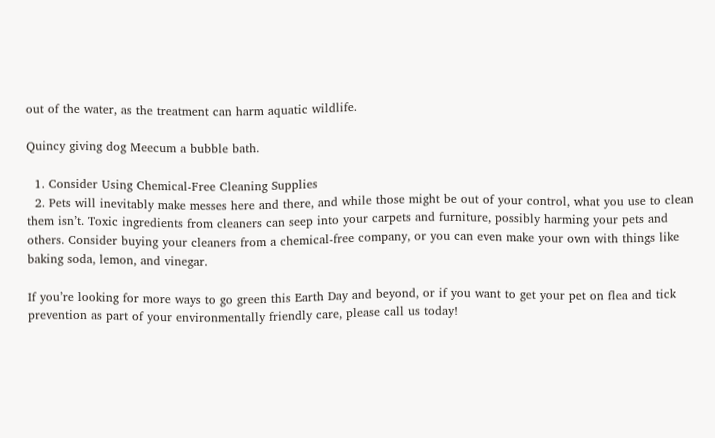out of the water, as the treatment can harm aquatic wildlife.

Quincy giving dog Meecum a bubble bath.

  1. Consider Using Chemical-Free Cleaning Supplies
  2. Pets will inevitably make messes here and there, and while those might be out of your control, what you use to clean them isn’t. Toxic ingredients from cleaners can seep into your carpets and furniture, possibly harming your pets and others. Consider buying your cleaners from a chemical-free company, or you can even make your own with things like baking soda, lemon, and vinegar.

If you’re looking for more ways to go green this Earth Day and beyond, or if you want to get your pet on flea and tick prevention as part of your environmentally friendly care, please call us today!